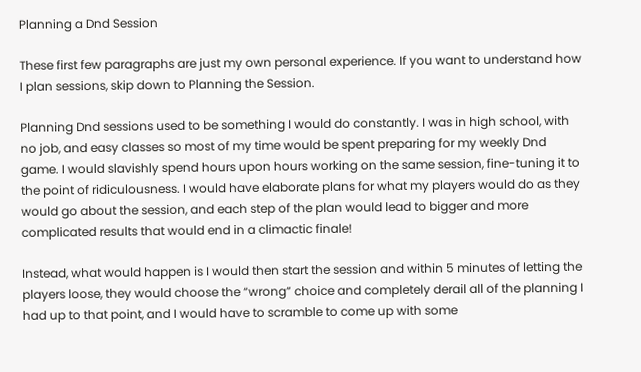Planning a Dnd Session

These first few paragraphs are just my own personal experience. If you want to understand how I plan sessions, skip down to Planning the Session.

Planning Dnd sessions used to be something I would do constantly. I was in high school, with no job, and easy classes so most of my time would be spent preparing for my weekly Dnd game. I would slavishly spend hours upon hours working on the same session, fine-tuning it to the point of ridiculousness. I would have elaborate plans for what my players would do as they would go about the session, and each step of the plan would lead to bigger and more complicated results that would end in a climactic finale!

Instead, what would happen is I would then start the session and within 5 minutes of letting the players loose, they would choose the “wrong” choice and completely derail all of the planning I had up to that point, and I would have to scramble to come up with some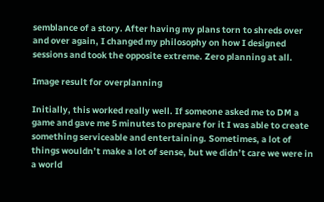semblance of a story. After having my plans torn to shreds over and over again, I changed my philosophy on how I designed sessions and took the opposite extreme. Zero planning at all.

Image result for overplanning

Initially, this worked really well. If someone asked me to DM a game and gave me 5 minutes to prepare for it I was able to create something serviceable and entertaining. Sometimes, a lot of things wouldn’t make a lot of sense, but we didn’t care we were in a world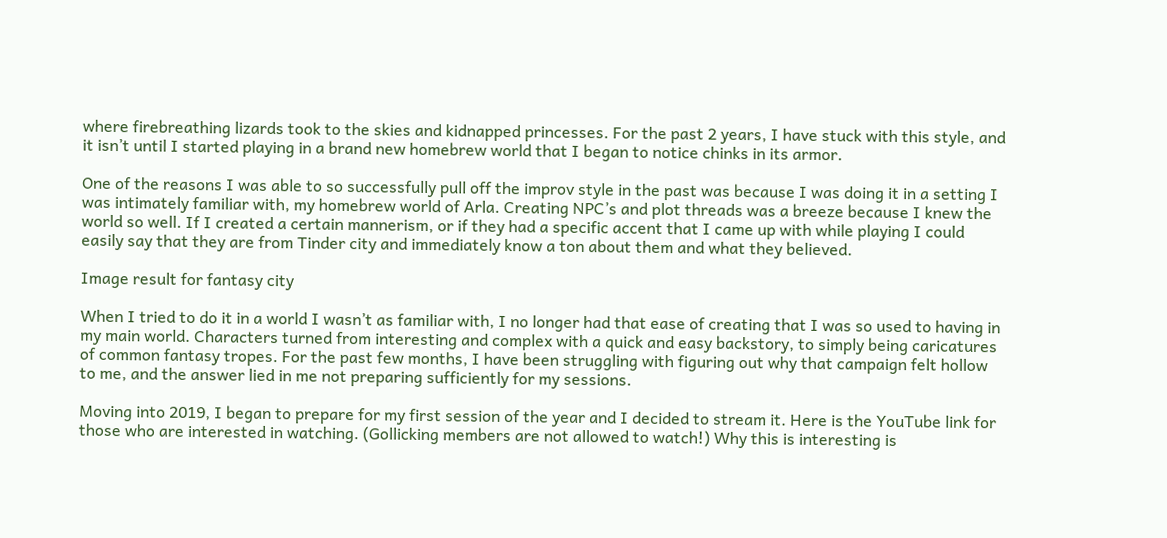where firebreathing lizards took to the skies and kidnapped princesses. For the past 2 years, I have stuck with this style, and it isn’t until I started playing in a brand new homebrew world that I began to notice chinks in its armor.

One of the reasons I was able to so successfully pull off the improv style in the past was because I was doing it in a setting I was intimately familiar with, my homebrew world of Arla. Creating NPC’s and plot threads was a breeze because I knew the world so well. If I created a certain mannerism, or if they had a specific accent that I came up with while playing I could easily say that they are from Tinder city and immediately know a ton about them and what they believed.

Image result for fantasy city

When I tried to do it in a world I wasn’t as familiar with, I no longer had that ease of creating that I was so used to having in my main world. Characters turned from interesting and complex with a quick and easy backstory, to simply being caricatures of common fantasy tropes. For the past few months, I have been struggling with figuring out why that campaign felt hollow to me, and the answer lied in me not preparing sufficiently for my sessions.

Moving into 2019, I began to prepare for my first session of the year and I decided to stream it. Here is the YouTube link for those who are interested in watching. (Gollicking members are not allowed to watch!) Why this is interesting is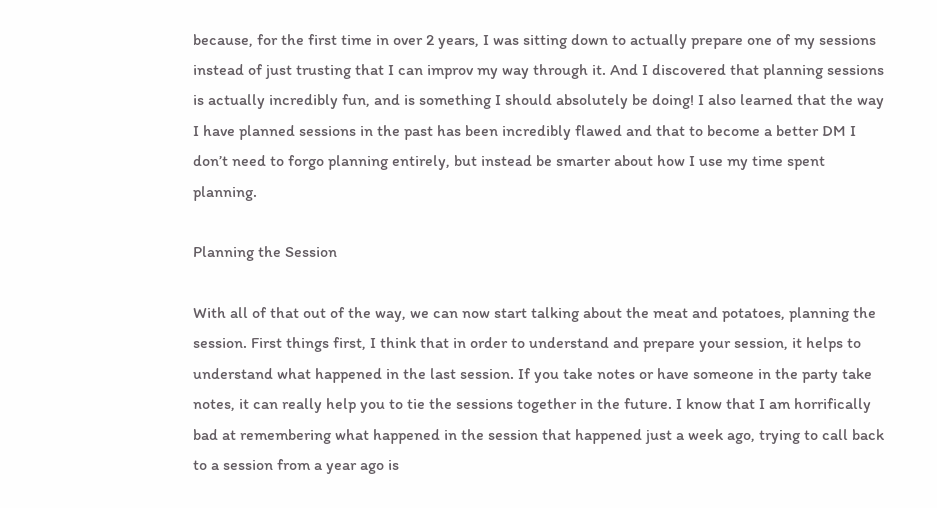because, for the first time in over 2 years, I was sitting down to actually prepare one of my sessions instead of just trusting that I can improv my way through it. And I discovered that planning sessions is actually incredibly fun, and is something I should absolutely be doing! I also learned that the way I have planned sessions in the past has been incredibly flawed and that to become a better DM I don’t need to forgo planning entirely, but instead be smarter about how I use my time spent planning.

Planning the Session

With all of that out of the way, we can now start talking about the meat and potatoes, planning the session. First things first, I think that in order to understand and prepare your session, it helps to understand what happened in the last session. If you take notes or have someone in the party take notes, it can really help you to tie the sessions together in the future. I know that I am horrifically bad at remembering what happened in the session that happened just a week ago, trying to call back to a session from a year ago is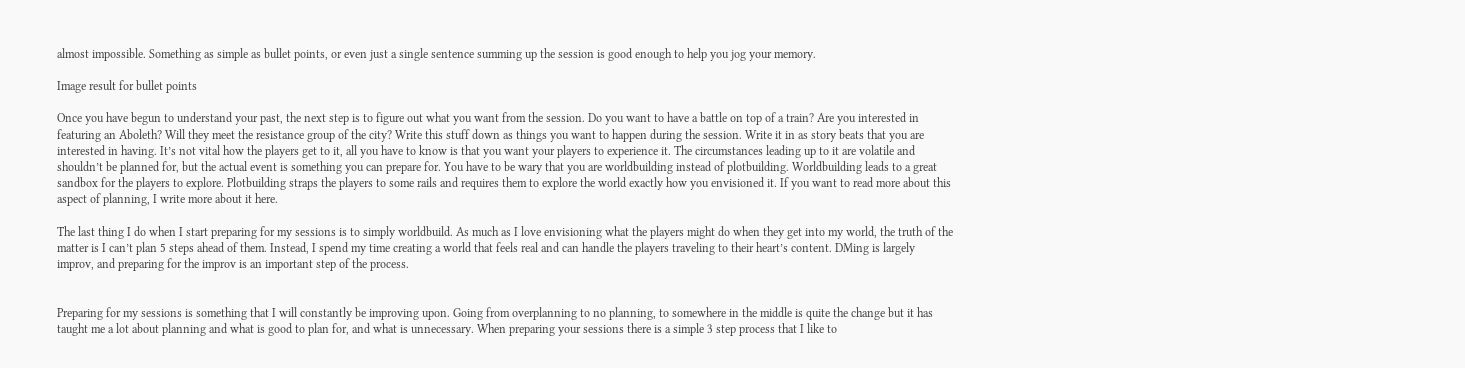almost impossible. Something as simple as bullet points, or even just a single sentence summing up the session is good enough to help you jog your memory.

Image result for bullet points

Once you have begun to understand your past, the next step is to figure out what you want from the session. Do you want to have a battle on top of a train? Are you interested in featuring an Aboleth? Will they meet the resistance group of the city? Write this stuff down as things you want to happen during the session. Write it in as story beats that you are interested in having. It’s not vital how the players get to it, all you have to know is that you want your players to experience it. The circumstances leading up to it are volatile and shouldn’t be planned for, but the actual event is something you can prepare for. You have to be wary that you are worldbuilding instead of plotbuilding. Worldbuilding leads to a great sandbox for the players to explore. Plotbuilding straps the players to some rails and requires them to explore the world exactly how you envisioned it. If you want to read more about this aspect of planning, I write more about it here.

The last thing I do when I start preparing for my sessions is to simply worldbuild. As much as I love envisioning what the players might do when they get into my world, the truth of the matter is I can’t plan 5 steps ahead of them. Instead, I spend my time creating a world that feels real and can handle the players traveling to their heart’s content. DMing is largely improv, and preparing for the improv is an important step of the process.


Preparing for my sessions is something that I will constantly be improving upon. Going from overplanning to no planning, to somewhere in the middle is quite the change but it has taught me a lot about planning and what is good to plan for, and what is unnecessary. When preparing your sessions there is a simple 3 step process that I like to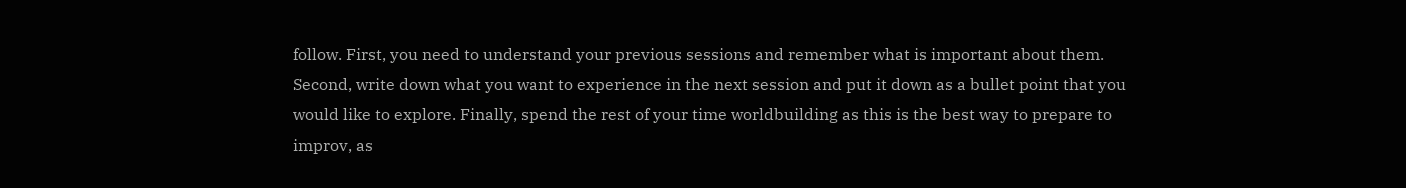follow. First, you need to understand your previous sessions and remember what is important about them. Second, write down what you want to experience in the next session and put it down as a bullet point that you would like to explore. Finally, spend the rest of your time worldbuilding as this is the best way to prepare to improv, as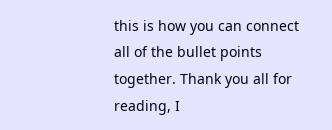this is how you can connect all of the bullet points together. Thank you all for reading, I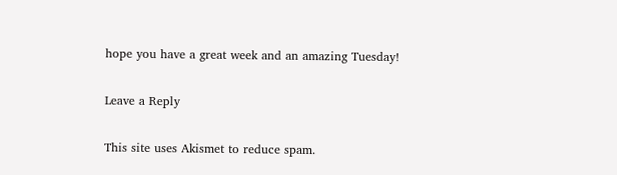hope you have a great week and an amazing Tuesday!

Leave a Reply

This site uses Akismet to reduce spam.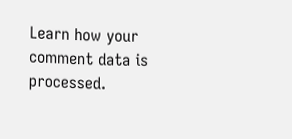Learn how your comment data is processed.